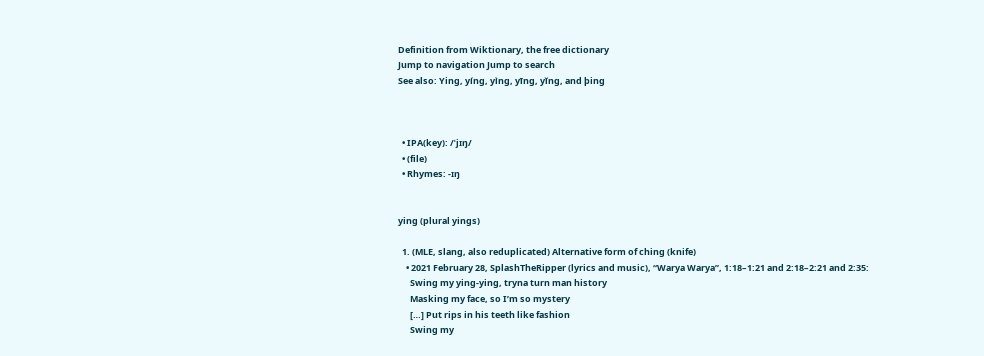Definition from Wiktionary, the free dictionary
Jump to navigation Jump to search
See also: Ying, yíng, yìng, yīng, yǐng, and þing



  • IPA(key): /ˈjɪŋ/
  • (file)
  • Rhymes: -ɪŋ


ying (plural yings)

  1. (MLE, slang, also reduplicated) Alternative form of ching (knife)
    • 2021 February 28, SplashTheRipper (lyrics and music), “Warya Warya”, 1:18–1:21 and 2:18–2:21 and 2:35:
      Swing my ying-ying, tryna turn man history
      Masking my face, so I’m so mystery
      […] Put rips in his teeth like fashion
      Swing my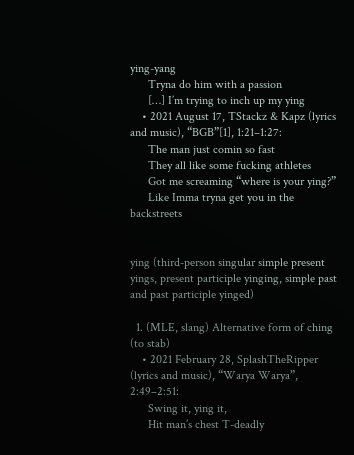ying-yang
      Tryna do him with a passion
      […] I’m trying to inch up my ying
    • 2021 August 17, TStackz & Kapz (lyrics and music), “BGB”[1], 1:21–1:27:
      The man just comin so fast
      They all like some fucking athletes
      Got me screaming “where is your ying?”
      Like Imma tryna get you in the backstreets


ying (third-person singular simple present yings, present participle yinging, simple past and past participle yinged)

  1. (MLE, slang) Alternative form of ching (to stab)
    • 2021 February 28, SplashTheRipper (lyrics and music), “Warya Warya”, 2:49–2:51:
      Swing it, ying it,
      Hit man’s chest T-deadly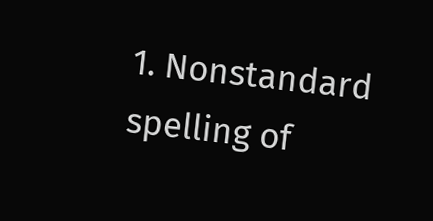1. Nonstandard spelling of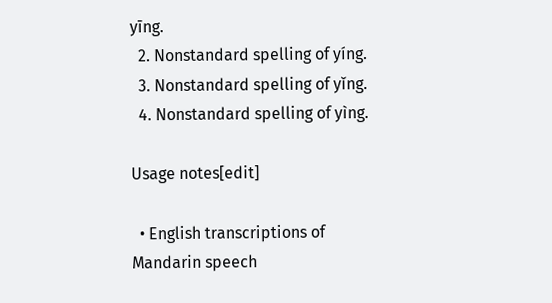yīng.
  2. Nonstandard spelling of yíng.
  3. Nonstandard spelling of yǐng.
  4. Nonstandard spelling of yìng.

Usage notes[edit]

  • English transcriptions of Mandarin speech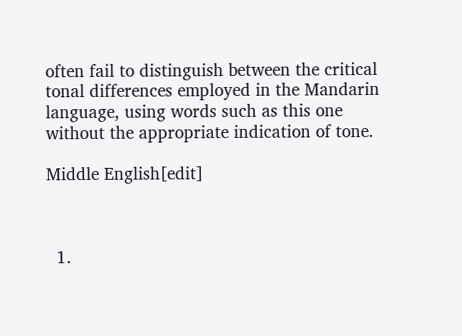often fail to distinguish between the critical tonal differences employed in the Mandarin language, using words such as this one without the appropriate indication of tone.

Middle English[edit]



  1.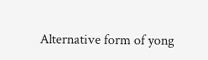Alternative form of yong